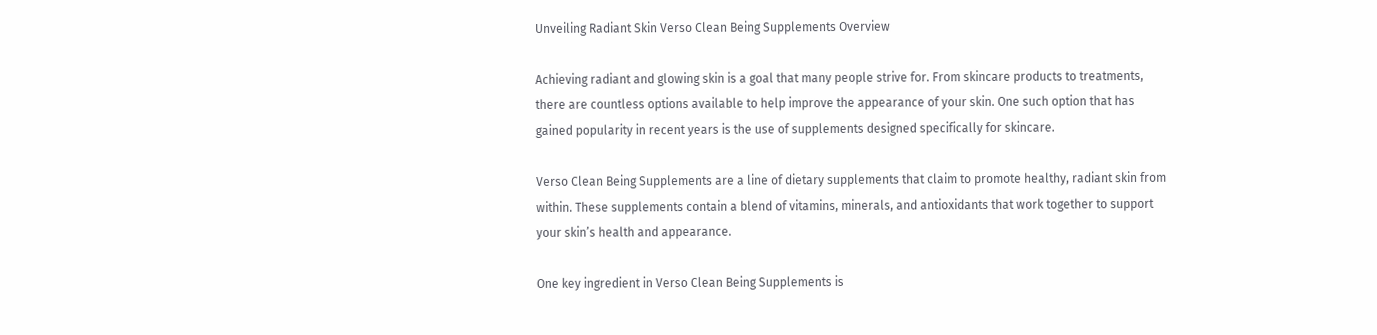Unveiling Radiant Skin Verso Clean Being Supplements Overview

Achieving radiant and glowing skin is a goal that many people strive for. From skincare products to treatments, there are countless options available to help improve the appearance of your skin. One such option that has gained popularity in recent years is the use of supplements designed specifically for skincare.

Verso Clean Being Supplements are a line of dietary supplements that claim to promote healthy, radiant skin from within. These supplements contain a blend of vitamins, minerals, and antioxidants that work together to support your skin’s health and appearance.

One key ingredient in Verso Clean Being Supplements is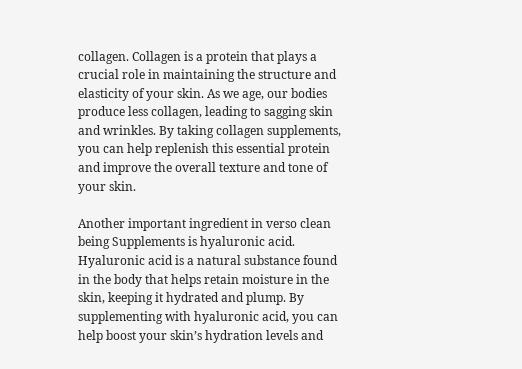collagen. Collagen is a protein that plays a crucial role in maintaining the structure and elasticity of your skin. As we age, our bodies produce less collagen, leading to sagging skin and wrinkles. By taking collagen supplements, you can help replenish this essential protein and improve the overall texture and tone of your skin.

Another important ingredient in verso clean being Supplements is hyaluronic acid. Hyaluronic acid is a natural substance found in the body that helps retain moisture in the skin, keeping it hydrated and plump. By supplementing with hyaluronic acid, you can help boost your skin’s hydration levels and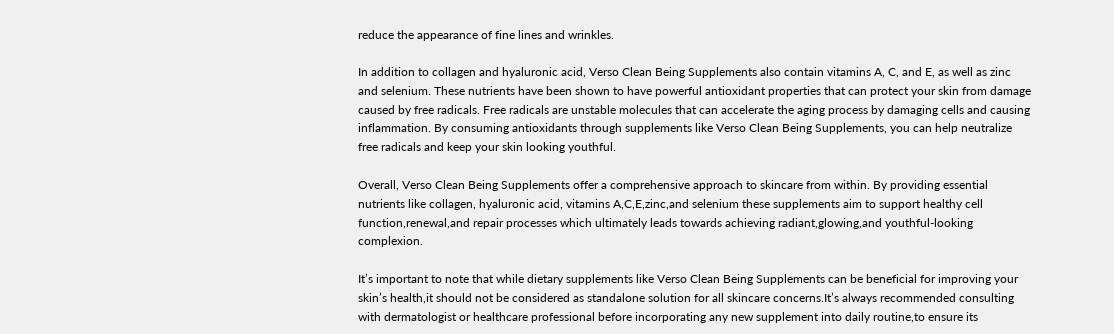reduce the appearance of fine lines and wrinkles.

In addition to collagen and hyaluronic acid, Verso Clean Being Supplements also contain vitamins A, C, and E, as well as zinc and selenium. These nutrients have been shown to have powerful antioxidant properties that can protect your skin from damage caused by free radicals. Free radicals are unstable molecules that can accelerate the aging process by damaging cells and causing inflammation. By consuming antioxidants through supplements like Verso Clean Being Supplements, you can help neutralize free radicals and keep your skin looking youthful.

Overall, Verso Clean Being Supplements offer a comprehensive approach to skincare from within. By providing essential nutrients like collagen, hyaluronic acid, vitamins A,C,E,zinc,and selenium these supplements aim to support healthy cell function,renewal,and repair processes which ultimately leads towards achieving radiant,glowing,and youthful-looking complexion.

It’s important to note that while dietary supplements like Verso Clean Being Supplements can be beneficial for improving your skin’s health,it should not be considered as standalone solution for all skincare concerns.It’s always recommended consulting with dermatologist or healthcare professional before incorporating any new supplement into daily routine,to ensure its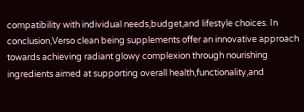compatibility with individual needs,budget,and lifestyle choices. In conclusion,Verso clean being supplements offer an innovative approach towards achieving radiant glowy complexion through nourishing ingredients aimed at supporting overall health,functionality,and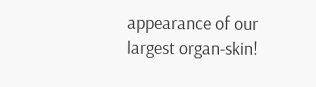appearance of our largest organ-skin!